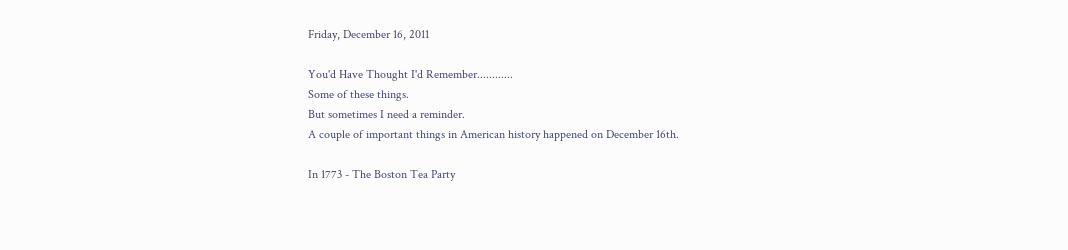Friday, December 16, 2011

You'd Have Thought I'd Remember............
Some of these things.
But sometimes I need a reminder.
A couple of important things in American history happened on December 16th.

In 1773 - The Boston Tea Party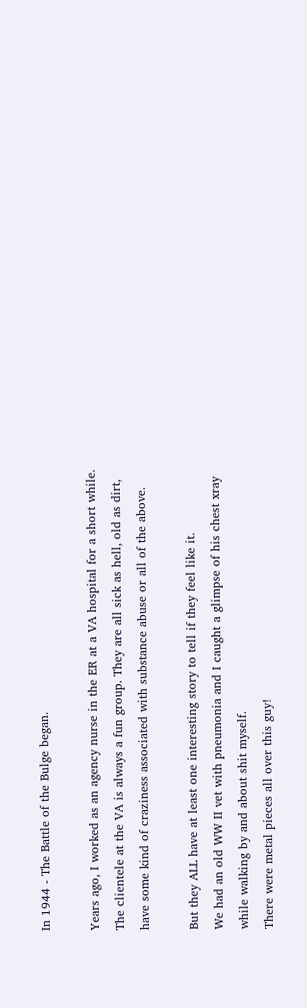In 1944 - The Battle of the Bulge began.

Years ago, I worked as an agency nurse in the ER at a VA hospital for a short while. The clientele at the VA is always a fun group. They are all sick as hell, old as dirt, have some kind of craziness associated with substance abuse or all of the above.

But they ALL have at least one interesting story to tell if they feel like it.
We had an old WW II vet with pneumonia and I caught a glimpse of his chest xray while walking by and about shit myself.
There were metal pieces all over this guy!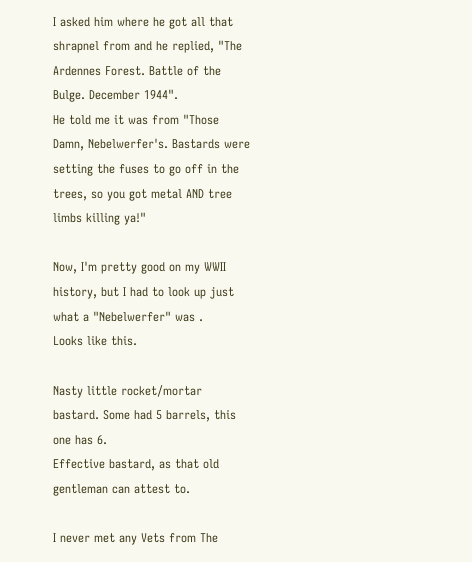I asked him where he got all that shrapnel from and he replied, "The Ardennes Forest. Battle of the Bulge. December 1944".
He told me it was from "Those Damn, Nebelwerfer's. Bastards were setting the fuses to go off in the trees, so you got metal AND tree limbs killing ya!"

Now, I'm pretty good on my WWII history, but I had to look up just what a "Nebelwerfer" was .
Looks like this.

Nasty little rocket/mortar bastard. Some had 5 barrels, this one has 6.
Effective bastard, as that old gentleman can attest to.

I never met any Vets from The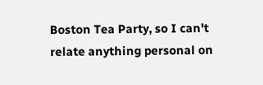Boston Tea Party, so I can't relate anything personal on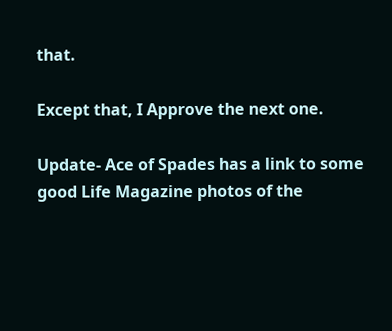that.

Except that, I Approve the next one.

Update- Ace of Spades has a link to some good Life Magazine photos of the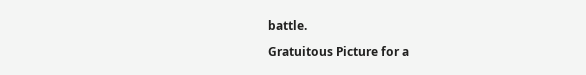battle.

Gratuitous Picture for a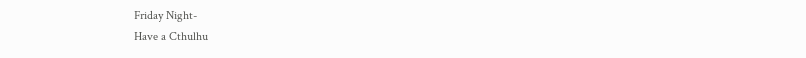Friday Night-
Have a Cthulhu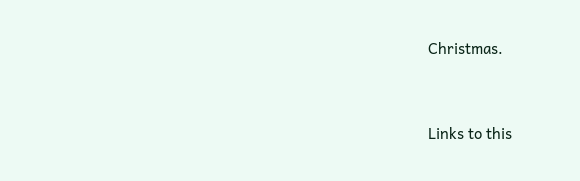Christmas.


Links to this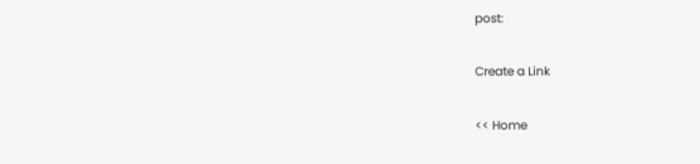post:

Create a Link

<< Home